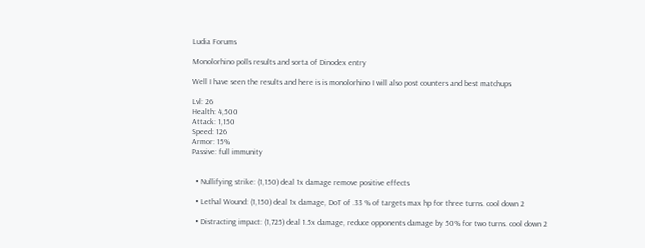Ludia Forums

Monolorhino polls results and sorta of Dinodex entry

Well I have seen the results and here is is monolorhino I will also post counters and best matchups

Lvl: 26
Health: 4,500
Attack: 1,150
Speed: 126
Armor: 15%
Passive: full immunity


  • Nullifying strike: (1,150) deal 1x damage remove positive effects

  • Lethal Wound: (1,150) deal 1x damage, DoT of .33 % of targets max hp for three turns. cool down 2

  • Distracting impact: (1,725) deal 1.5x damage, reduce opponents damage by 50% for two turns. cool down 2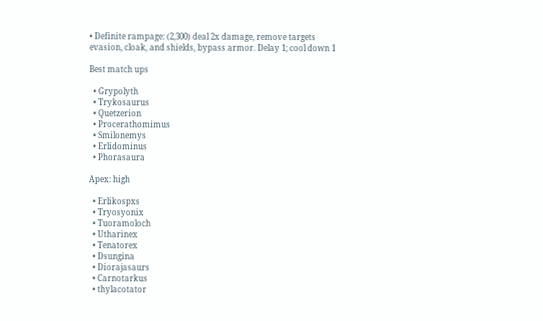• Definite rampage: (2,300) deal 2x damage, remove targets evasion, cloak, and shields, bypass armor. Delay 1; cool down 1

Best match ups

  • Grypolyth
  • Trykosaurus
  • Quetzerion
  • Procerathomimus
  • Smilonemys
  • Erlidominus
  • Phorasaura

Apex: high

  • Erlikospxs
  • Tryosyonix
  • Tuoramoloch
  • Utharinex
  • Tenatorex
  • Dsungina
  • Diorajasaurs
  • Carnotarkus
  • thylacotator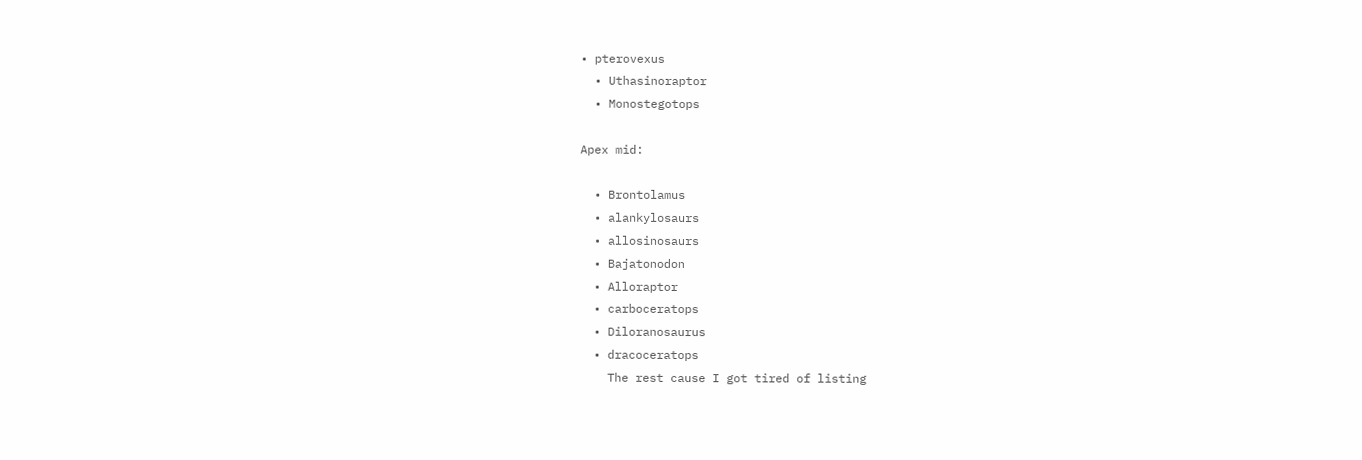• pterovexus
  • Uthasinoraptor
  • Monostegotops

Apex mid:

  • Brontolamus
  • alankylosaurs
  • allosinosaurs
  • Bajatonodon
  • Alloraptor
  • carboceratops
  • Diloranosaurus
  • dracoceratops
    The rest cause I got tired of listing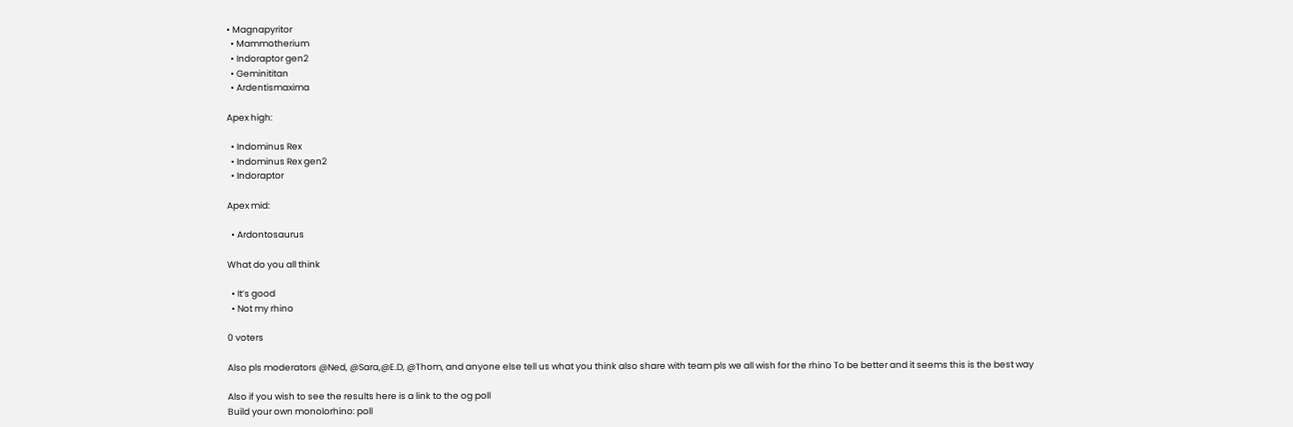• Magnapyritor
  • Mammotherium
  • Indoraptor gen2
  • Geminititan
  • Ardentismaxima

Apex high:

  • Indominus Rex
  • Indominus Rex gen2
  • Indoraptor

Apex mid:

  • Ardontosaurus

What do you all think

  • It’s good
  • Not my rhino

0 voters

Also pls moderators @Ned, @Sara,@E.D, @Thom, and anyone else tell us what you think also share with team pls we all wish for the rhino To be better and it seems this is the best way

Also if you wish to see the results here is a link to the og poll
Build your own monolorhino: poll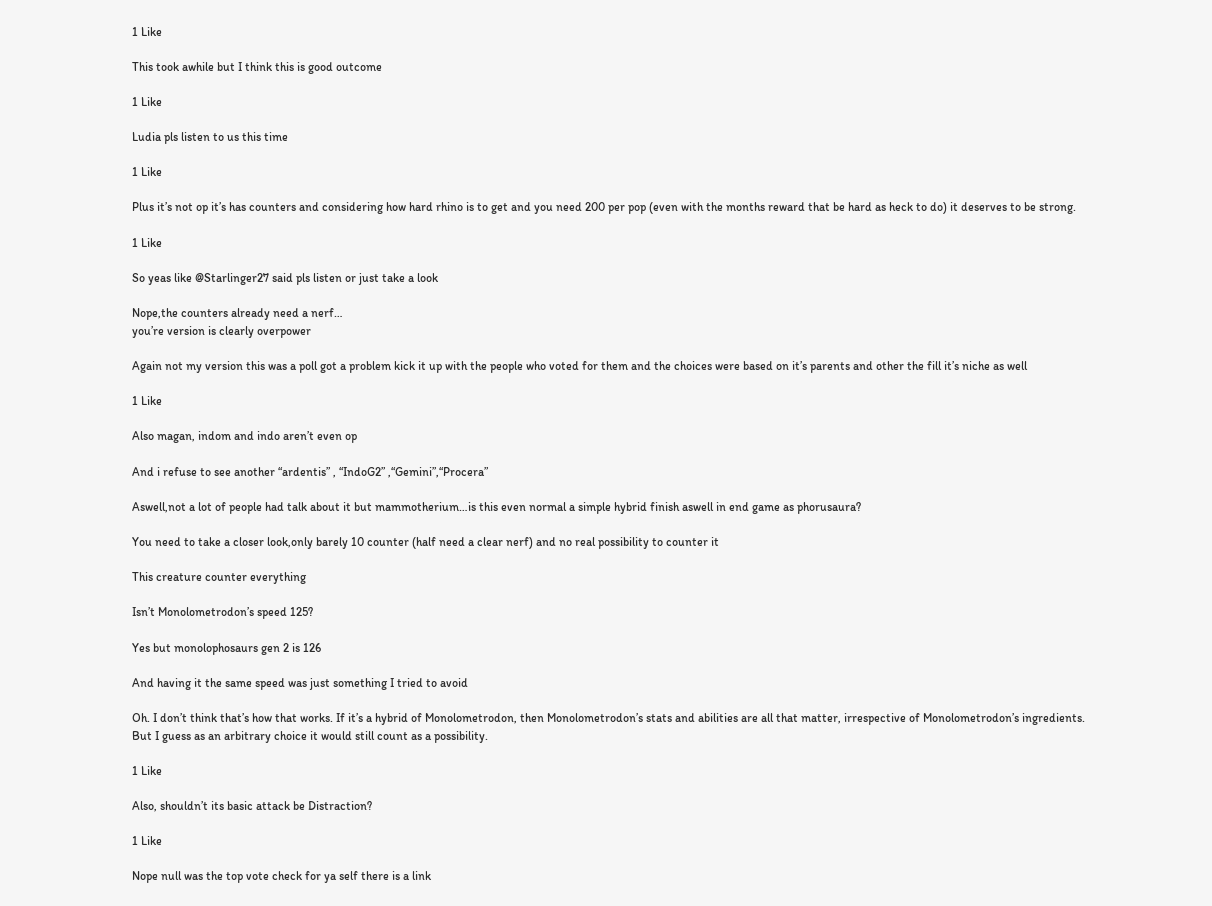1 Like

This took awhile but I think this is good outcome

1 Like

Ludia pls listen to us this time

1 Like

Plus it’s not op it’s has counters and considering how hard rhino is to get and you need 200 per pop (even with the months reward that be hard as heck to do) it deserves to be strong.

1 Like

So yeas like @Starlinger27 said pls listen or just take a look

Nope,the counters already need a nerf…
you’re version is clearly overpower

Again not my version this was a poll got a problem kick it up with the people who voted for them and the choices were based on it’s parents and other the fill it’s niche as well

1 Like

Also magan, indom and indo aren’t even op

And i refuse to see another “ardentis” , “IndoG2” ,“Gemini”,“Procera”

Aswell,not a lot of people had talk about it but mammotherium…is this even normal a simple hybrid finish aswell in end game as phorusaura?

You need to take a closer look,only barely 10 counter (half need a clear nerf) and no real possibility to counter it

This creature counter everything

Isn’t Monolometrodon’s speed 125?

Yes but monolophosaurs gen 2 is 126

And having it the same speed was just something I tried to avoid

Oh. I don’t think that’s how that works. If it’s a hybrid of Monolometrodon, then Monolometrodon’s stats and abilities are all that matter, irrespective of Monolometrodon’s ingredients.
But I guess as an arbitrary choice it would still count as a possibility.

1 Like

Also, shouldn’t its basic attack be Distraction?

1 Like

Nope null was the top vote check for ya self there is a link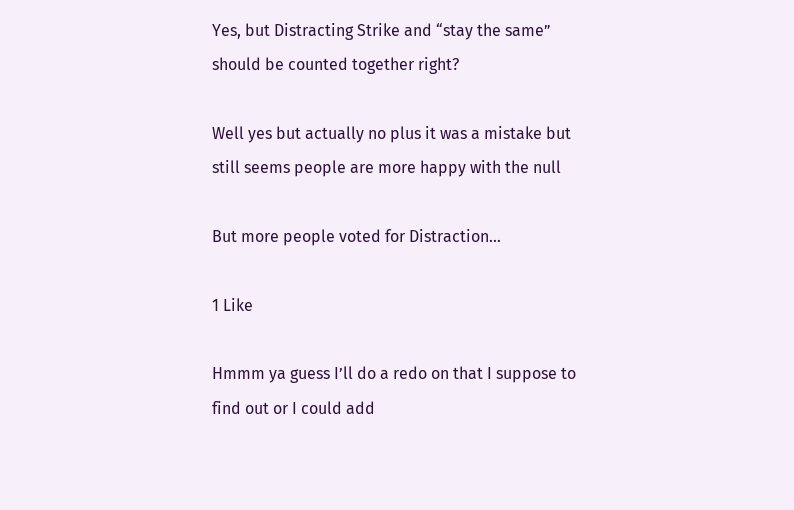Yes, but Distracting Strike and “stay the same” should be counted together right?

Well yes but actually no plus it was a mistake but still seems people are more happy with the null

But more people voted for Distraction…

1 Like

Hmmm ya guess I’ll do a redo on that I suppose to find out or I could add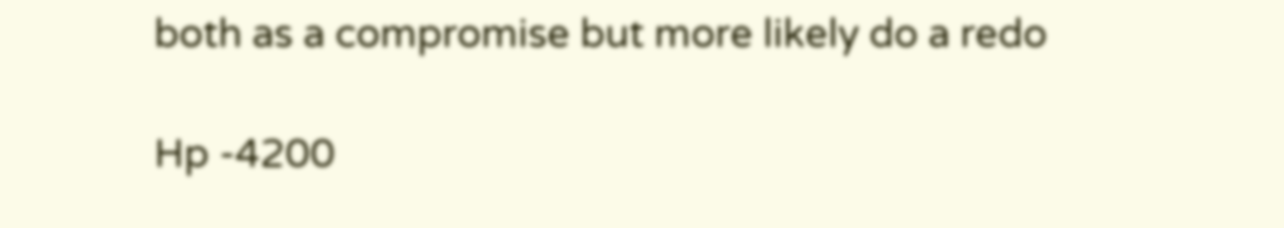both as a compromise but more likely do a redo

Hp -4200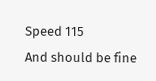Speed 115
And should be fine